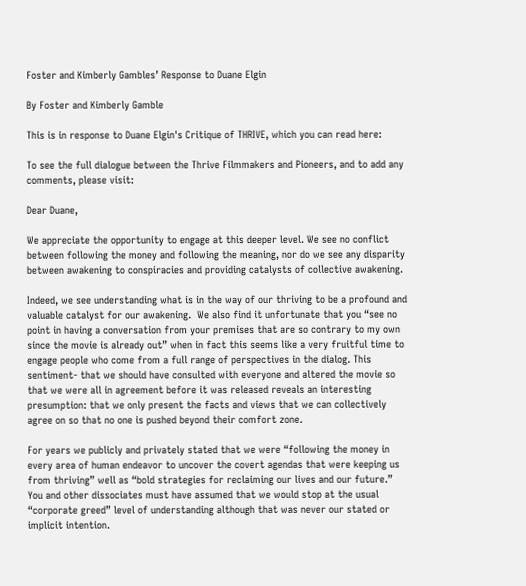Foster and Kimberly Gambles’ Response to Duane Elgin

By Foster and Kimberly Gamble

This is in response to Duane Elgin's Critique of THRIVE, which you can read here:

To see the full dialogue between the Thrive Filmmakers and Pioneers, and to add any comments, please visit:

Dear Duane,

We appreciate the opportunity to engage at this deeper level. We see no conflict between following the money and following the meaning, nor do we see any disparity between awakening to conspiracies and providing catalysts of collective awakening.

Indeed, we see understanding what is in the way of our thriving to be a profound and valuable catalyst for our awakening.  We also find it unfortunate that you “see no point in having a conversation from your premises that are so contrary to my own since the movie is already out” when in fact this seems like a very fruitful time to engage people who come from a full range of perspectives in the dialog. This sentiment- that we should have consulted with everyone and altered the movie so that we were all in agreement before it was released reveals an interesting presumption: that we only present the facts and views that we can collectively agree on so that no one is pushed beyond their comfort zone.

For years we publicly and privately stated that we were “following the money in every area of human endeavor to uncover the covert agendas that were keeping us from thriving” well as “bold strategies for reclaiming our lives and our future.” You and other dissociates must have assumed that we would stop at the usual “corporate greed” level of understanding although that was never our stated or implicit intention.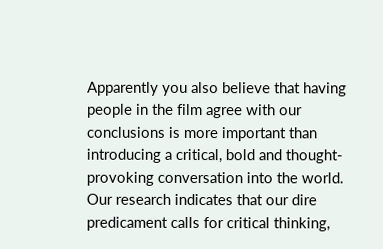Apparently you also believe that having people in the film agree with our conclusions is more important than introducing a critical, bold and thought-provoking conversation into the world. Our research indicates that our dire predicament calls for critical thinking,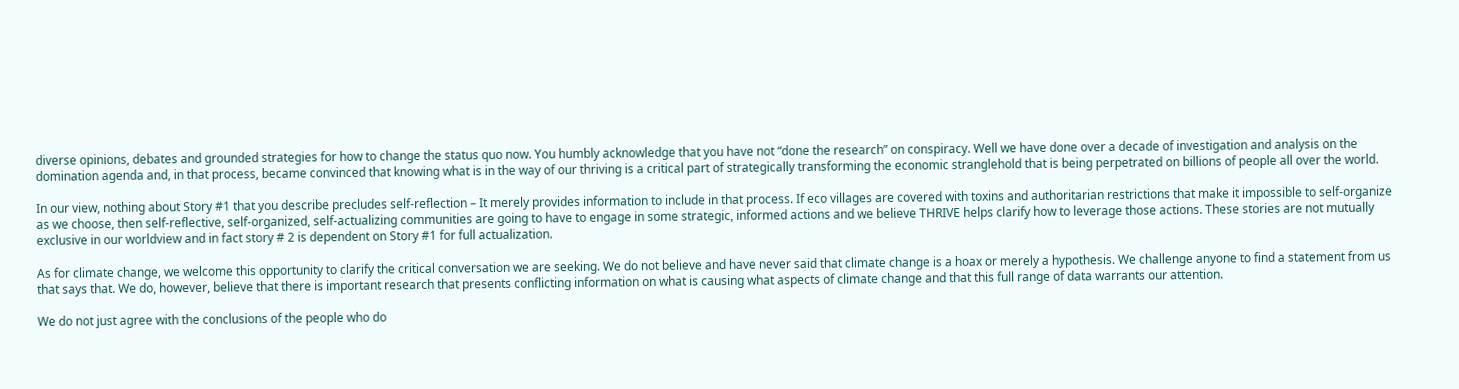diverse opinions, debates and grounded strategies for how to change the status quo now. You humbly acknowledge that you have not “done the research” on conspiracy. Well we have done over a decade of investigation and analysis on the domination agenda and, in that process, became convinced that knowing what is in the way of our thriving is a critical part of strategically transforming the economic stranglehold that is being perpetrated on billions of people all over the world.

In our view, nothing about Story #1 that you describe precludes self-reflection – It merely provides information to include in that process. If eco villages are covered with toxins and authoritarian restrictions that make it impossible to self-organize as we choose, then self-reflective, self-organized, self-actualizing communities are going to have to engage in some strategic, informed actions and we believe THRIVE helps clarify how to leverage those actions. These stories are not mutually exclusive in our worldview and in fact story # 2 is dependent on Story #1 for full actualization.

As for climate change, we welcome this opportunity to clarify the critical conversation we are seeking. We do not believe and have never said that climate change is a hoax or merely a hypothesis. We challenge anyone to find a statement from us that says that. We do, however, believe that there is important research that presents conflicting information on what is causing what aspects of climate change and that this full range of data warrants our attention.

We do not just agree with the conclusions of the people who do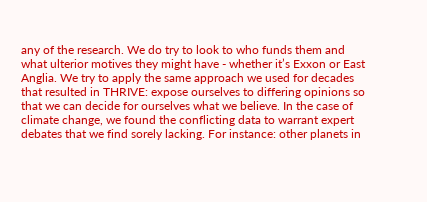any of the research. We do try to look to who funds them and what ulterior motives they might have - whether it’s Exxon or East Anglia. We try to apply the same approach we used for decades that resulted in THRIVE: expose ourselves to differing opinions so that we can decide for ourselves what we believe. In the case of climate change, we found the conflicting data to warrant expert debates that we find sorely lacking. For instance: other planets in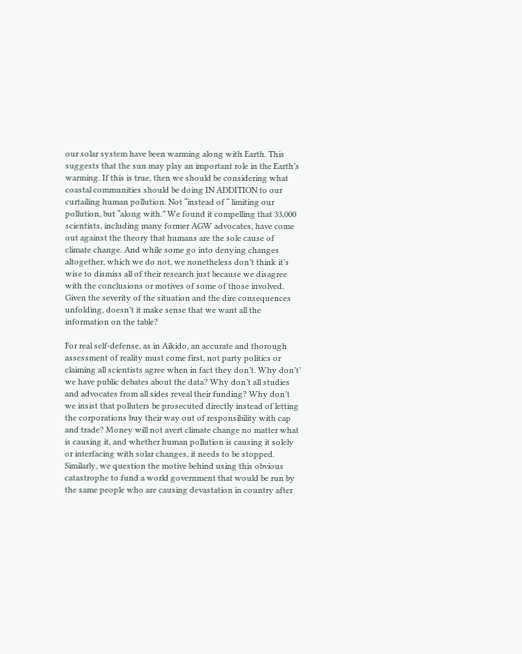our solar system have been warming along with Earth. This suggests that the sun may play an important role in the Earth’s warming. If this is true, then we should be considering what coastal communities should be doing IN ADDITION to our curtailing human pollution. Not “instead of “ limiting our pollution, but “along with.” We found it compelling that 33,000 scientists, including many former AGW advocates, have come out against the theory that humans are the sole cause of climate change. And while some go into denying changes altogether, which we do not, we nonetheless don’t think it’s wise to dismiss all of their research just because we disagree with the conclusions or motives of some of those involved. Given the severity of the situation and the dire consequences unfolding, doesn’t it make sense that we want all the information on the table?

For real self-defense, as in Aikido, an accurate and thorough assessment of reality must come first, not party politics or claiming all scientists agree when in fact they don’t. Why don’t’ we have public debates about the data? Why don’t all studies and advocates from all sides reveal their funding? Why don’t we insist that polluters be prosecuted directly instead of letting the corporations buy their way out of responsibility with cap and trade? Money will not avert climate change no matter what is causing it, and whether human pollution is causing it solely or interfacing with solar changes, it needs to be stopped. Similarly, we question the motive behind using this obvious catastrophe to fund a world government that would be run by the same people who are causing devastation in country after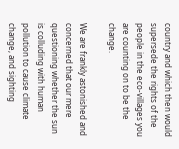country and which then would supersede the rights of the people in the eco-villages you are counting on to be the change.

We are frankly astonished and concerned that our mere questioning whether the sun is colluding with human pollution to cause climate change, and sighting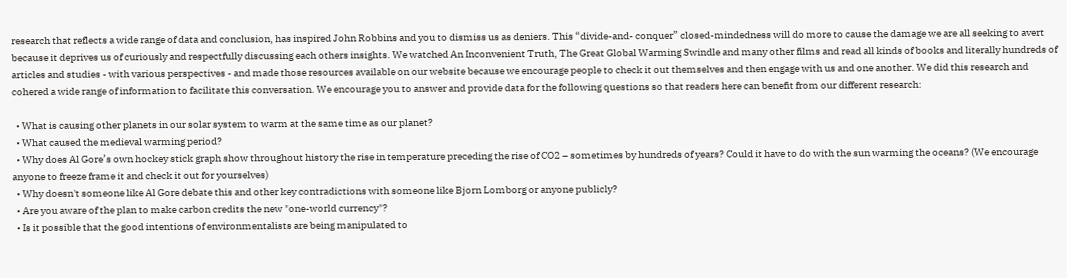research that reflects a wide range of data and conclusion, has inspired John Robbins and you to dismiss us as deniers. This “divide-and- conquer” closed-mindedness will do more to cause the damage we are all seeking to avert because it deprives us of curiously and respectfully discussing each others insights. We watched An Inconvenient Truth, The Great Global Warming Swindle and many other films and read all kinds of books and literally hundreds of articles and studies - with various perspectives - and made those resources available on our website because we encourage people to check it out themselves and then engage with us and one another. We did this research and cohered a wide range of information to facilitate this conversation. We encourage you to answer and provide data for the following questions so that readers here can benefit from our different research:

  • What is causing other planets in our solar system to warm at the same time as our planet?
  • What caused the medieval warming period?
  • Why does Al Gore’s own hockey stick graph show throughout history the rise in temperature preceding the rise of CO2 – sometimes by hundreds of years? Could it have to do with the sun warming the oceans? (We encourage anyone to freeze frame it and check it out for yourselves)
  • Why doesn't someone like Al Gore debate this and other key contradictions with someone like Bjorn Lomborg or anyone publicly?
  • Are you aware of the plan to make carbon credits the new "one-world currency"?
  • Is it possible that the good intentions of environmentalists are being manipulated to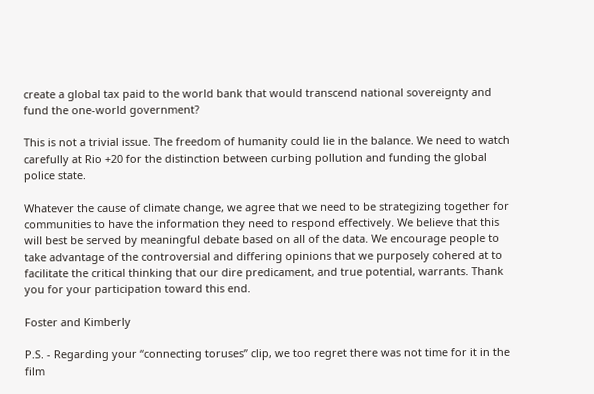create a global tax paid to the world bank that would transcend national sovereignty and fund the one-world government?

This is not a trivial issue. The freedom of humanity could lie in the balance. We need to watch carefully at Rio +20 for the distinction between curbing pollution and funding the global police state.

Whatever the cause of climate change, we agree that we need to be strategizing together for communities to have the information they need to respond effectively. We believe that this will best be served by meaningful debate based on all of the data. We encourage people to take advantage of the controversial and differing opinions that we purposely cohered at to facilitate the critical thinking that our dire predicament, and true potential, warrants. Thank you for your participation toward this end.

Foster and Kimberly

P.S. - Regarding your “connecting toruses” clip, we too regret there was not time for it in the film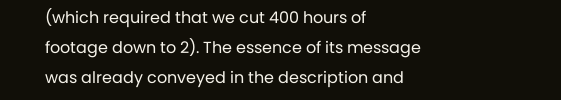(which required that we cut 400 hours of footage down to 2). The essence of its message was already conveyed in the description and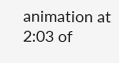animation at 2:03 of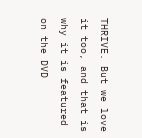THRIVE. But we love it too, and that is why it is featured on the DVD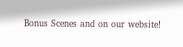Bonus Scenes and on our website!